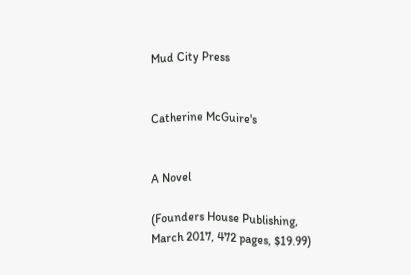Mud City Press


Catherine McGuire's


A Novel

(Founders House Publishing, March 2017, 472 pages, $19.99)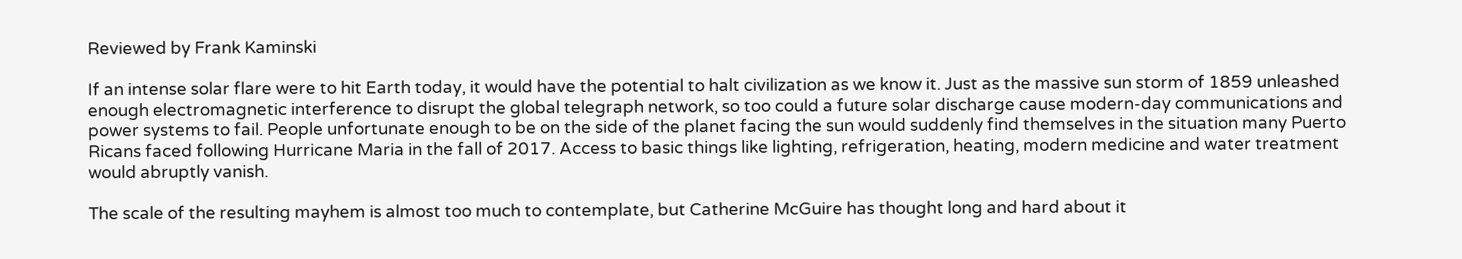Reviewed by Frank Kaminski

If an intense solar flare were to hit Earth today, it would have the potential to halt civilization as we know it. Just as the massive sun storm of 1859 unleashed enough electromagnetic interference to disrupt the global telegraph network, so too could a future solar discharge cause modern-day communications and power systems to fail. People unfortunate enough to be on the side of the planet facing the sun would suddenly find themselves in the situation many Puerto Ricans faced following Hurricane Maria in the fall of 2017. Access to basic things like lighting, refrigeration, heating, modern medicine and water treatment would abruptly vanish.

The scale of the resulting mayhem is almost too much to contemplate, but Catherine McGuire has thought long and hard about it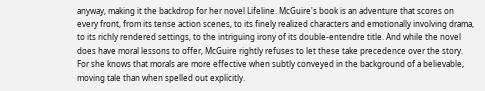anyway, making it the backdrop for her novel Lifeline. McGuire's book is an adventure that scores on every front, from its tense action scenes, to its finely realized characters and emotionally involving drama, to its richly rendered settings, to the intriguing irony of its double-entendre title. And while the novel does have moral lessons to offer, McGuire rightly refuses to let these take precedence over the story. For she knows that morals are more effective when subtly conveyed in the background of a believable, moving tale than when spelled out explicitly.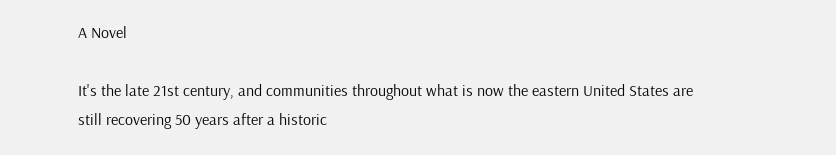A Novel

It's the late 21st century, and communities throughout what is now the eastern United States are still recovering 50 years after a historic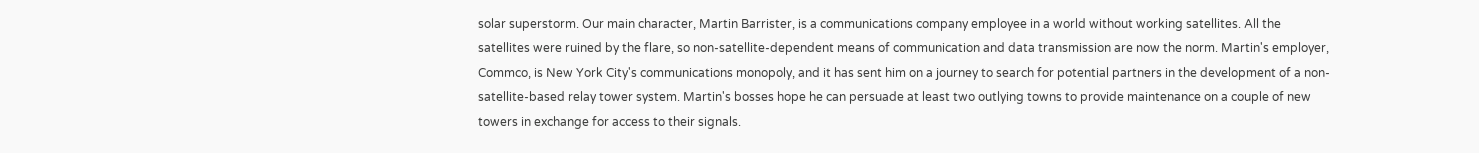solar superstorm. Our main character, Martin Barrister, is a communications company employee in a world without working satellites. All the satellites were ruined by the flare, so non-satellite-dependent means of communication and data transmission are now the norm. Martin's employer, Commco, is New York City's communications monopoly, and it has sent him on a journey to search for potential partners in the development of a non-satellite-based relay tower system. Martin's bosses hope he can persuade at least two outlying towns to provide maintenance on a couple of new towers in exchange for access to their signals.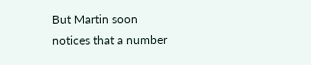But Martin soon notices that a number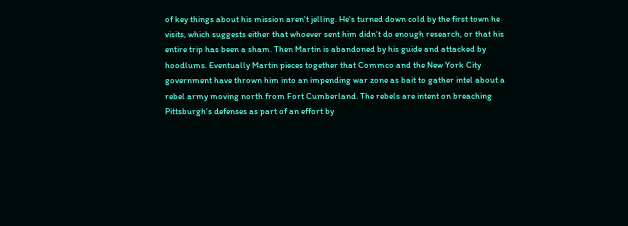of key things about his mission aren't jelling. He's turned down cold by the first town he visits, which suggests either that whoever sent him didn't do enough research, or that his entire trip has been a sham. Then Martin is abandoned by his guide and attacked by hoodlums. Eventually Martin pieces together that Commco and the New York City government have thrown him into an impending war zone as bait to gather intel about a rebel army moving north from Fort Cumberland. The rebels are intent on breaching Pittsburgh's defenses as part of an effort by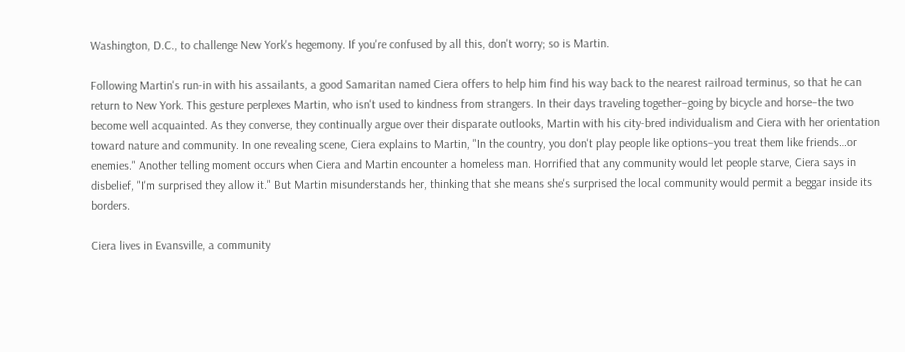Washington, D.C., to challenge New York's hegemony. If you're confused by all this, don't worry; so is Martin.

Following Martin's run-in with his assailants, a good Samaritan named Ciera offers to help him find his way back to the nearest railroad terminus, so that he can return to New York. This gesture perplexes Martin, who isn't used to kindness from strangers. In their days traveling together–going by bicycle and horse–the two become well acquainted. As they converse, they continually argue over their disparate outlooks, Martin with his city-bred individualism and Ciera with her orientation toward nature and community. In one revealing scene, Ciera explains to Martin, "In the country, you don't play people like options–you treat them like friends…or enemies." Another telling moment occurs when Ciera and Martin encounter a homeless man. Horrified that any community would let people starve, Ciera says in disbelief, "I'm surprised they allow it." But Martin misunderstands her, thinking that she means she's surprised the local community would permit a beggar inside its borders.

Ciera lives in Evansville, a community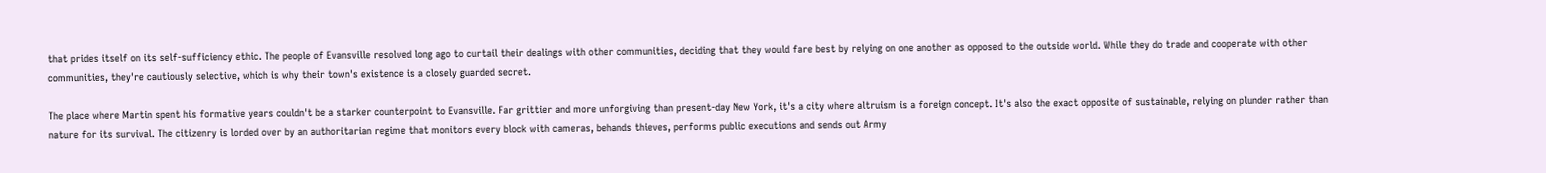that prides itself on its self-sufficiency ethic. The people of Evansville resolved long ago to curtail their dealings with other communities, deciding that they would fare best by relying on one another as opposed to the outside world. While they do trade and cooperate with other communities, they're cautiously selective, which is why their town's existence is a closely guarded secret.

The place where Martin spent his formative years couldn't be a starker counterpoint to Evansville. Far grittier and more unforgiving than present-day New York, it's a city where altruism is a foreign concept. It's also the exact opposite of sustainable, relying on plunder rather than nature for its survival. The citizenry is lorded over by an authoritarian regime that monitors every block with cameras, behands thieves, performs public executions and sends out Army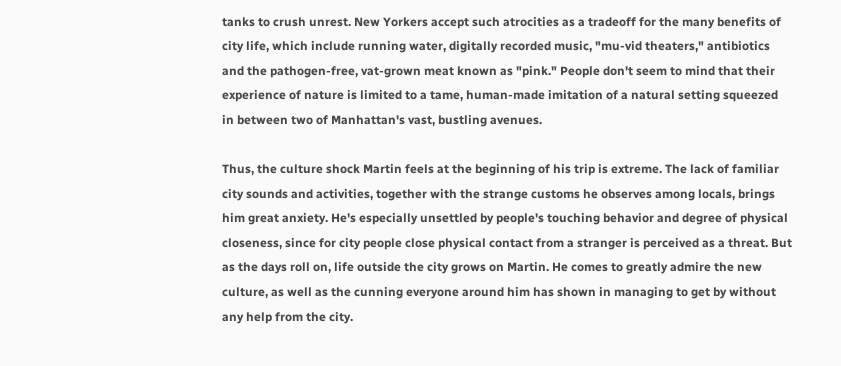tanks to crush unrest. New Yorkers accept such atrocities as a tradeoff for the many benefits of city life, which include running water, digitally recorded music, "mu-vid theaters," antibiotics and the pathogen-free, vat-grown meat known as "pink." People don't seem to mind that their experience of nature is limited to a tame, human-made imitation of a natural setting squeezed in between two of Manhattan's vast, bustling avenues.

Thus, the culture shock Martin feels at the beginning of his trip is extreme. The lack of familiar city sounds and activities, together with the strange customs he observes among locals, brings him great anxiety. He's especially unsettled by people's touching behavior and degree of physical closeness, since for city people close physical contact from a stranger is perceived as a threat. But as the days roll on, life outside the city grows on Martin. He comes to greatly admire the new culture, as well as the cunning everyone around him has shown in managing to get by without any help from the city.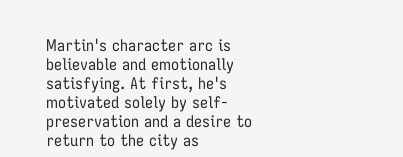Martin's character arc is believable and emotionally satisfying. At first, he's motivated solely by self-preservation and a desire to return to the city as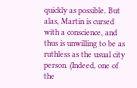quickly as possible. But alas, Martin is cursed with a conscience, and thus is unwilling to be as ruthless as the usual city person. (Indeed, one of the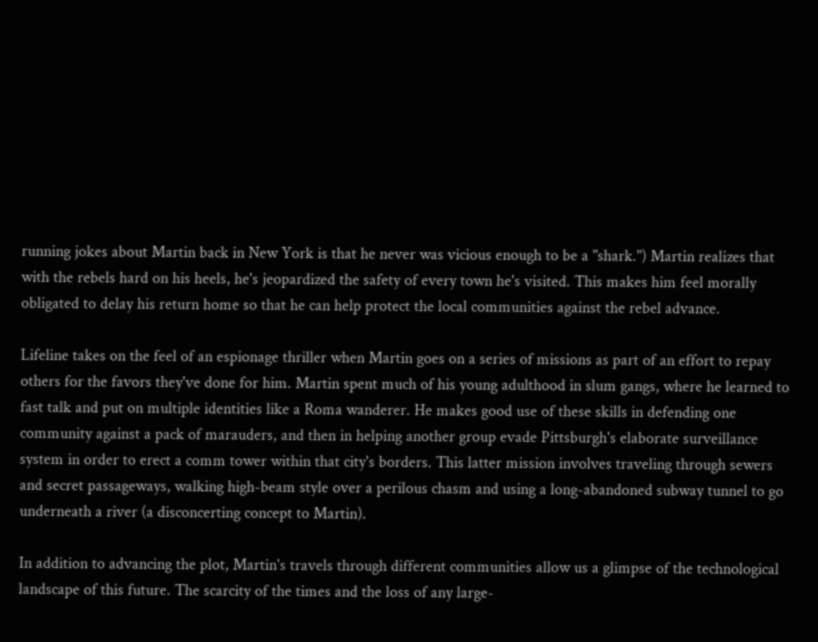running jokes about Martin back in New York is that he never was vicious enough to be a "shark.") Martin realizes that with the rebels hard on his heels, he's jeopardized the safety of every town he's visited. This makes him feel morally obligated to delay his return home so that he can help protect the local communities against the rebel advance.

Lifeline takes on the feel of an espionage thriller when Martin goes on a series of missions as part of an effort to repay others for the favors they've done for him. Martin spent much of his young adulthood in slum gangs, where he learned to fast talk and put on multiple identities like a Roma wanderer. He makes good use of these skills in defending one community against a pack of marauders, and then in helping another group evade Pittsburgh's elaborate surveillance system in order to erect a comm tower within that city's borders. This latter mission involves traveling through sewers and secret passageways, walking high-beam style over a perilous chasm and using a long-abandoned subway tunnel to go underneath a river (a disconcerting concept to Martin).

In addition to advancing the plot, Martin's travels through different communities allow us a glimpse of the technological landscape of this future. The scarcity of the times and the loss of any large-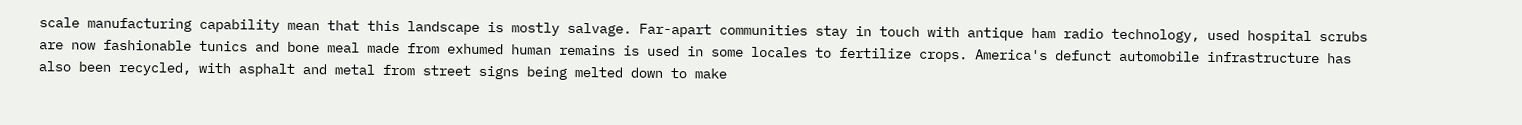scale manufacturing capability mean that this landscape is mostly salvage. Far-apart communities stay in touch with antique ham radio technology, used hospital scrubs are now fashionable tunics and bone meal made from exhumed human remains is used in some locales to fertilize crops. America's defunct automobile infrastructure has also been recycled, with asphalt and metal from street signs being melted down to make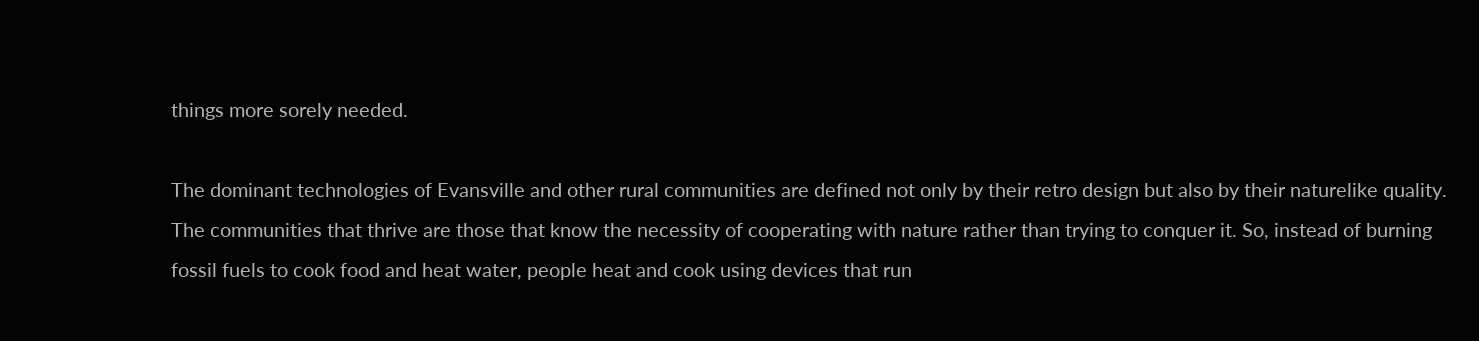things more sorely needed.

The dominant technologies of Evansville and other rural communities are defined not only by their retro design but also by their naturelike quality. The communities that thrive are those that know the necessity of cooperating with nature rather than trying to conquer it. So, instead of burning fossil fuels to cook food and heat water, people heat and cook using devices that run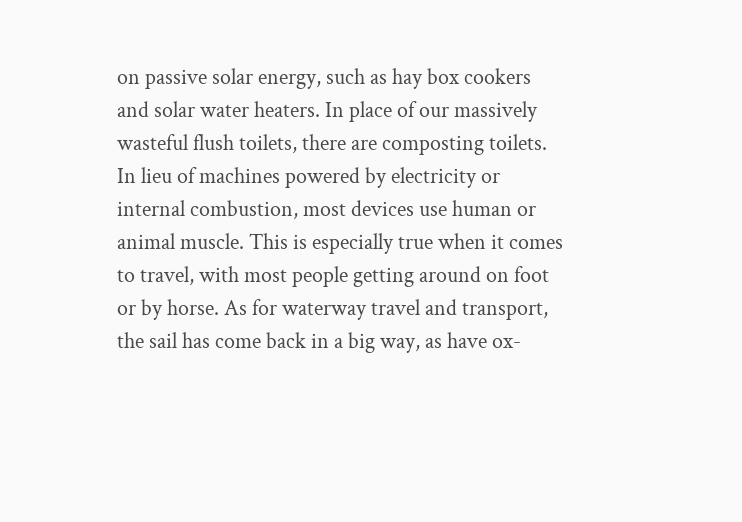on passive solar energy, such as hay box cookers and solar water heaters. In place of our massively wasteful flush toilets, there are composting toilets. In lieu of machines powered by electricity or internal combustion, most devices use human or animal muscle. This is especially true when it comes to travel, with most people getting around on foot or by horse. As for waterway travel and transport, the sail has come back in a big way, as have ox-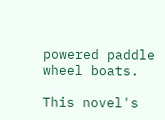powered paddle wheel boats.

This novel's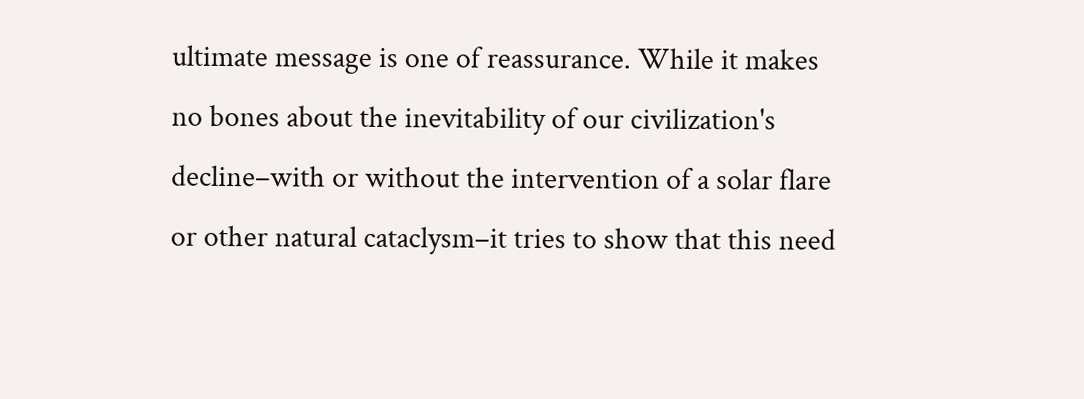ultimate message is one of reassurance. While it makes no bones about the inevitability of our civilization's decline–with or without the intervention of a solar flare or other natural cataclysm–it tries to show that this need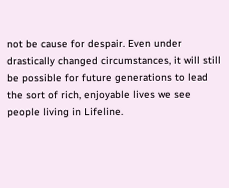not be cause for despair. Even under drastically changed circumstances, it will still be possible for future generations to lead the sort of rich, enjoyable lives we see people living in Lifeline.